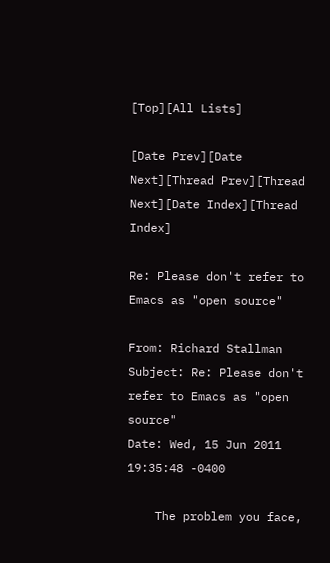[Top][All Lists]

[Date Prev][Date Next][Thread Prev][Thread Next][Date Index][Thread Index]

Re: Please don't refer to Emacs as "open source"

From: Richard Stallman
Subject: Re: Please don't refer to Emacs as "open source"
Date: Wed, 15 Jun 2011 19:35:48 -0400

    The problem you face,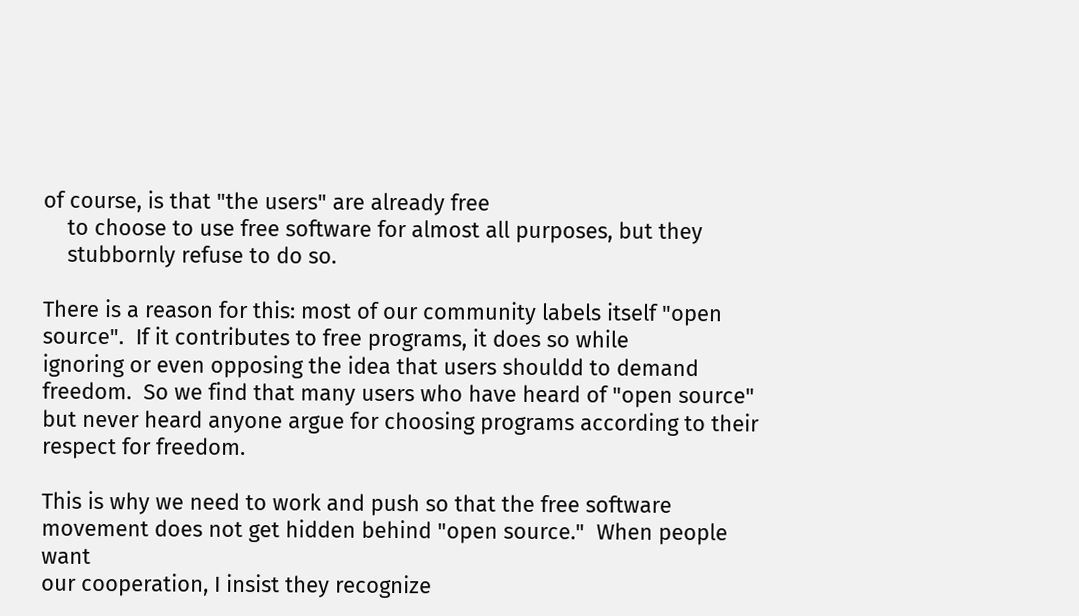of course, is that "the users" are already free
    to choose to use free software for almost all purposes, but they
    stubbornly refuse to do so.

There is a reason for this: most of our community labels itself "open
source".  If it contributes to free programs, it does so while
ignoring or even opposing the idea that users shouldd to demand
freedom.  So we find that many users who have heard of "open source"
but never heard anyone argue for choosing programs according to their
respect for freedom.

This is why we need to work and push so that the free software
movement does not get hidden behind "open source."  When people want
our cooperation, I insist they recognize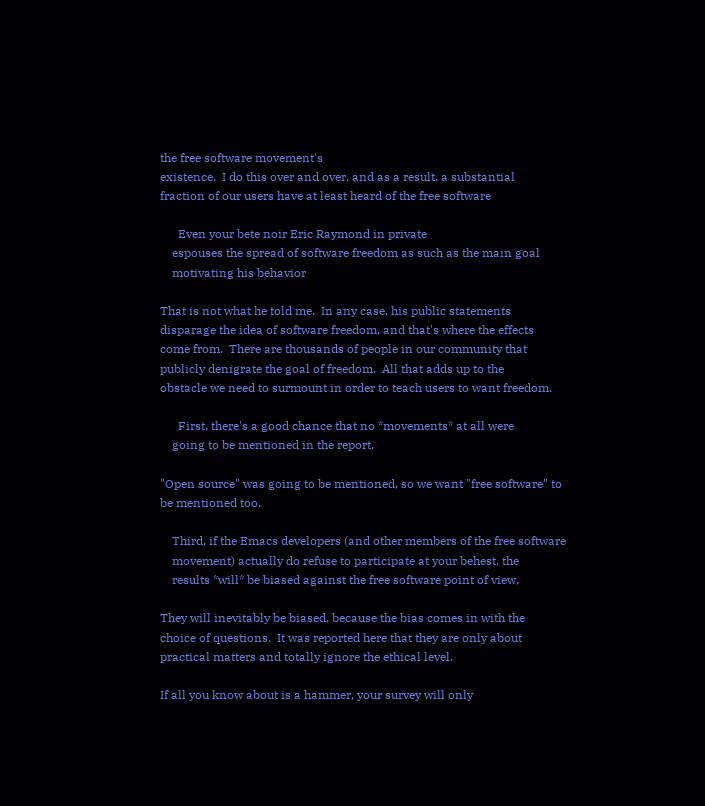the free software movement's
existence.  I do this over and over, and as a result, a substantial
fraction of our users have at least heard of the free software

      Even your bete noir Eric Raymond in private
    espouses the spread of software freedom as such as the main goal
    motivating his behavior

That is not what he told me.  In any case, his public statements
disparage the idea of software freedom, and that's where the effects
come from.  There are thousands of people in our community that
publicly denigrate the goal of freedom.  All that adds up to the
obstacle we need to surmount in order to teach users to want freedom.

      First, there's a good chance that no *movements* at all were
    going to be mentioned in the report.

"Open source" was going to be mentioned, so we want "free software" to
be mentioned too.

    Third, if the Emacs developers (and other members of the free software
    movement) actually do refuse to participate at your behest, the
    results *will* be biased against the free software point of view,

They will inevitably be biased, because the bias comes in with the
choice of questions.  It was reported here that they are only about
practical matters and totally ignore the ethical level.

If all you know about is a hammer, your survey will only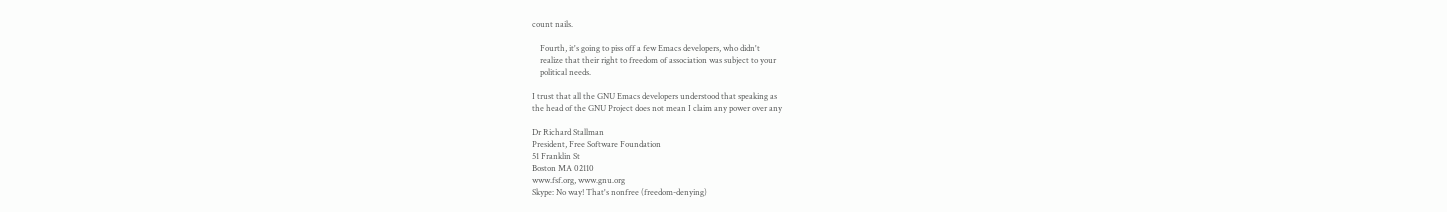count nails.

    Fourth, it's going to piss off a few Emacs developers, who didn't
    realize that their right to freedom of association was subject to your
    political needs.

I trust that all the GNU Emacs developers understood that speaking as
the head of the GNU Project does not mean I claim any power over any

Dr Richard Stallman
President, Free Software Foundation
51 Franklin St
Boston MA 02110
www.fsf.org, www.gnu.org
Skype: No way! That's nonfree (freedom-denying)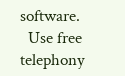software.
  Use free telephony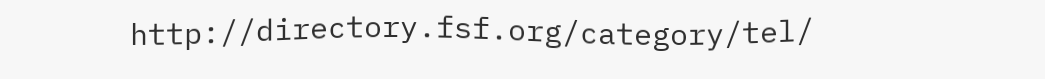http://directory.fsf.org/category/tel/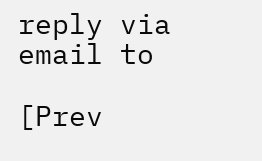reply via email to

[Prev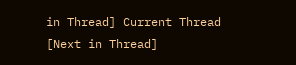in Thread] Current Thread [Next in Thread]